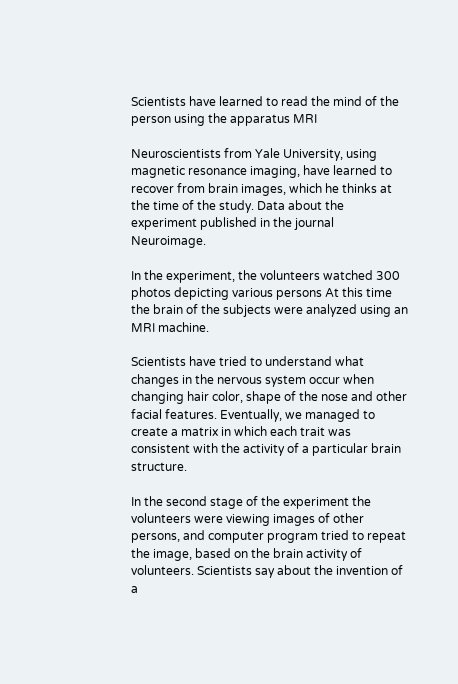Scientists have learned to read the mind of the person using the apparatus MRI

Neuroscientists from Yale University, using magnetic resonance imaging, have learned to recover from brain images, which he thinks at the time of the study. Data about the experiment published in the journal Neuroimage.

In the experiment, the volunteers watched 300 photos depicting various persons At this time the brain of the subjects were analyzed using an MRI machine.

Scientists have tried to understand what changes in the nervous system occur when changing hair color, shape of the nose and other facial features. Eventually, we managed to create a matrix in which each trait was consistent with the activity of a particular brain structure.

In the second stage of the experiment the volunteers were viewing images of other persons, and computer program tried to repeat the image, based on the brain activity of volunteers. Scientists say about the invention of a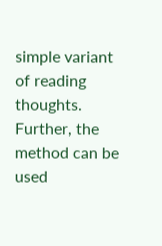simple variant of reading thoughts. Further, the method can be used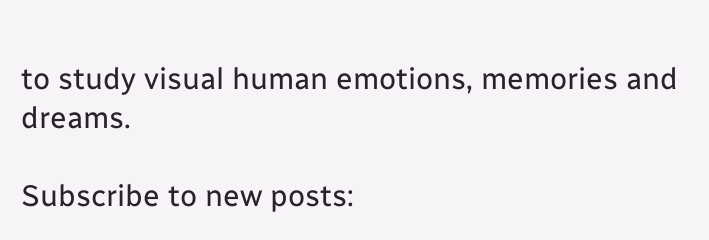to study visual human emotions, memories and dreams.

Subscribe to new posts: